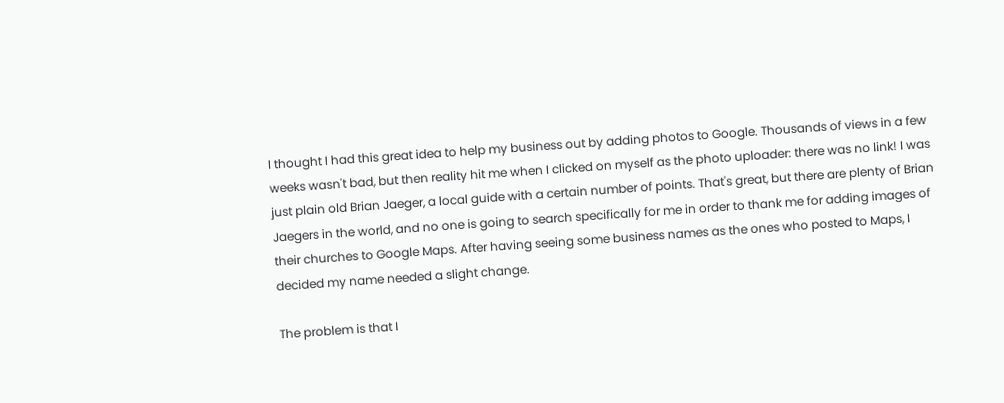I thought I had this great idea to help my business out by adding photos to Google. Thousands of views in a few weeks wasn't bad, but then reality hit me when I clicked on myself as the photo uploader: there was no link! I was just plain old Brian Jaeger, a local guide with a certain number of points. That's great, but there are plenty of Brian Jaegers in the world, and no one is going to search specifically for me in order to thank me for adding images of their churches to Google Maps. After having seeing some business names as the ones who posted to Maps, I decided my name needed a slight change.

The problem is that I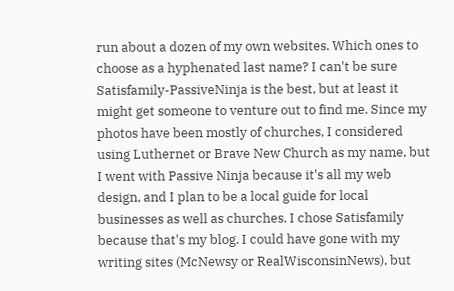run about a dozen of my own websites. Which ones to choose as a hyphenated last name? I can't be sure Satisfamily-PassiveNinja is the best, but at least it might get someone to venture out to find me. Since my photos have been mostly of churches, I considered using Luthernet or Brave New Church as my name, but I went with Passive Ninja because it's all my web design, and I plan to be a local guide for local businesses as well as churches. I chose Satisfamily because that's my blog. I could have gone with my writing sites (McNewsy or RealWisconsinNews), but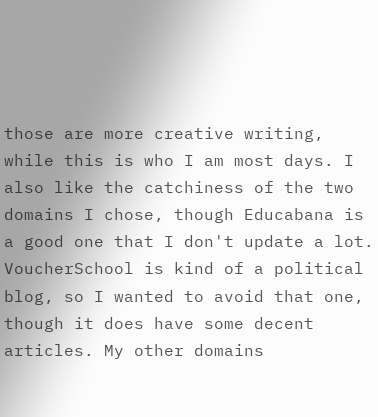those are more creative writing, while this is who I am most days. I also like the catchiness of the two domains I chose, though Educabana is a good one that I don't update a lot. VoucherSchool is kind of a political blog, so I wanted to avoid that one, though it does have some decent articles. My other domains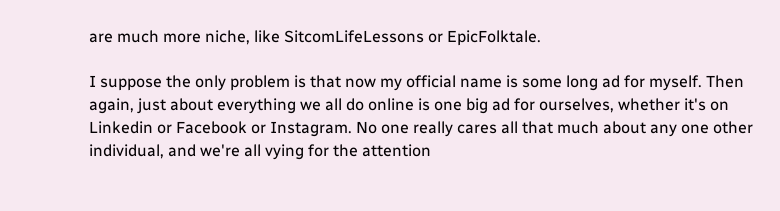are much more niche, like SitcomLifeLessons or EpicFolktale.

I suppose the only problem is that now my official name is some long ad for myself. Then again, just about everything we all do online is one big ad for ourselves, whether it's on Linkedin or Facebook or Instagram. No one really cares all that much about any one other individual, and we're all vying for the attention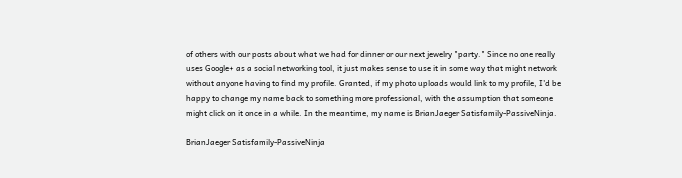of others with our posts about what we had for dinner or our next jewelry "party." Since no one really uses Google+ as a social networking tool, it just makes sense to use it in some way that might network without anyone having to find my profile. Granted, if my photo uploads would link to my profile, I'd be happy to change my name back to something more professional, with the assumption that someone might click on it once in a while. In the meantime, my name is BrianJaeger Satisfamily-PassiveNinja.

BrianJaeger Satisfamily-PassiveNinja